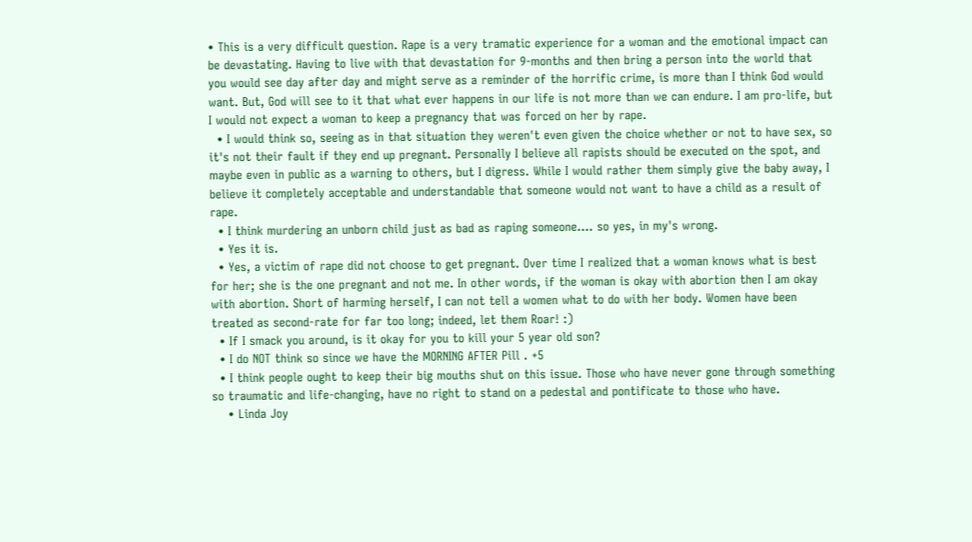• This is a very difficult question. Rape is a very tramatic experience for a woman and the emotional impact can be devastating. Having to live with that devastation for 9-months and then bring a person into the world that you would see day after day and might serve as a reminder of the horrific crime, is more than I think God would want. But, God will see to it that what ever happens in our life is not more than we can endure. I am pro-life, but I would not expect a woman to keep a pregnancy that was forced on her by rape.
  • I would think so, seeing as in that situation they weren't even given the choice whether or not to have sex, so it's not their fault if they end up pregnant. Personally I believe all rapists should be executed on the spot, and maybe even in public as a warning to others, but I digress. While I would rather them simply give the baby away, I believe it completely acceptable and understandable that someone would not want to have a child as a result of rape.
  • I think murdering an unborn child just as bad as raping someone.... so yes, in my's wrong.
  • Yes it is.
  • Yes, a victim of rape did not choose to get pregnant. Over time I realized that a woman knows what is best for her; she is the one pregnant and not me. In other words, if the woman is okay with abortion then I am okay with abortion. Short of harming herself, I can not tell a women what to do with her body. Women have been treated as second-rate for far too long; indeed, let them Roar! :)
  • If I smack you around, is it okay for you to kill your 5 year old son?
  • I do NOT think so since we have the MORNING AFTER Pill . +5
  • I think people ought to keep their big mouths shut on this issue. Those who have never gone through something so traumatic and life-changing, have no right to stand on a pedestal and pontificate to those who have.
    • Linda Joy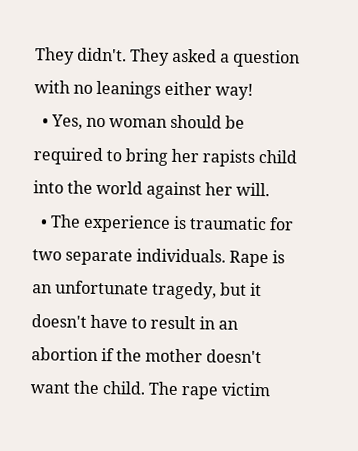They didn't. They asked a question with no leanings either way!
  • Yes, no woman should be required to bring her rapists child into the world against her will.
  • The experience is traumatic for two separate individuals. Rape is an unfortunate tragedy, but it doesn't have to result in an abortion if the mother doesn't want the child. The rape victim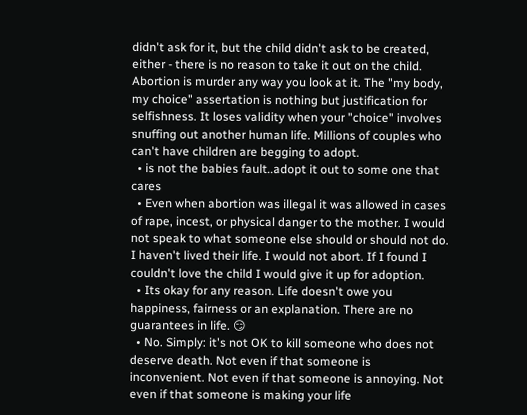didn't ask for it, but the child didn't ask to be created, either - there is no reason to take it out on the child. Abortion is murder any way you look at it. The "my body, my choice" assertation is nothing but justification for selfishness. It loses validity when your "choice" involves snuffing out another human life. Millions of couples who can't have children are begging to adopt.
  • is not the babies fault..adopt it out to some one that cares
  • Even when abortion was illegal it was allowed in cases of rape, incest, or physical danger to the mother. I would not speak to what someone else should or should not do. I haven't lived their life. I would not abort. If I found I couldn't love the child I would give it up for adoption.
  • Its okay for any reason. Life doesn't owe you happiness, fairness or an explanation. There are no guarantees in life. 😏
  • No. Simply: it's not OK to kill someone who does not deserve death. Not even if that someone is inconvenient. Not even if that someone is annoying. Not even if that someone is making your life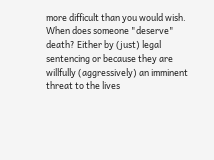more difficult than you would wish. When does someone "deserve" death? Either by (just) legal sentencing or because they are willfully (aggressively) an imminent threat to the lives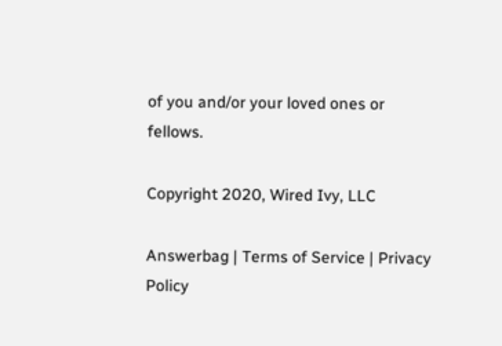of you and/or your loved ones or fellows.

Copyright 2020, Wired Ivy, LLC

Answerbag | Terms of Service | Privacy Policy